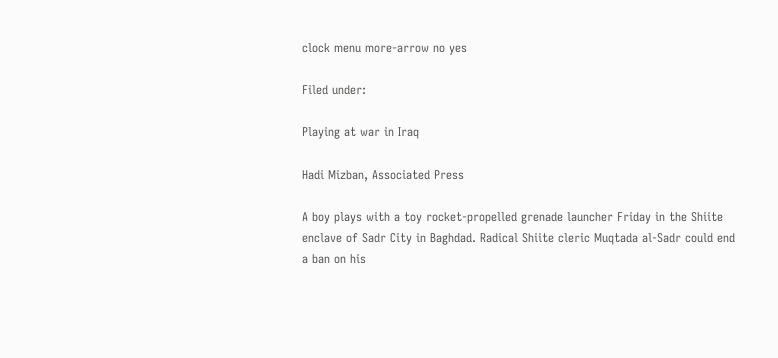clock menu more-arrow no yes

Filed under:

Playing at war in Iraq

Hadi Mizban, Associated Press

A boy plays with a toy rocket-propelled grenade launcher Friday in the Shiite enclave of Sadr City in Baghdad. Radical Shiite cleric Muqtada al-Sadr could end a ban on his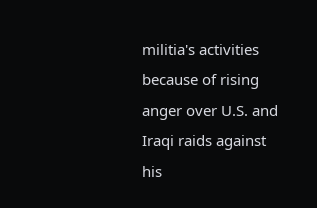militia's activities because of rising anger over U.S. and Iraqi raids against his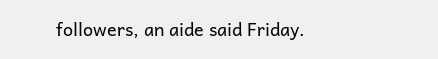followers, an aide said Friday.